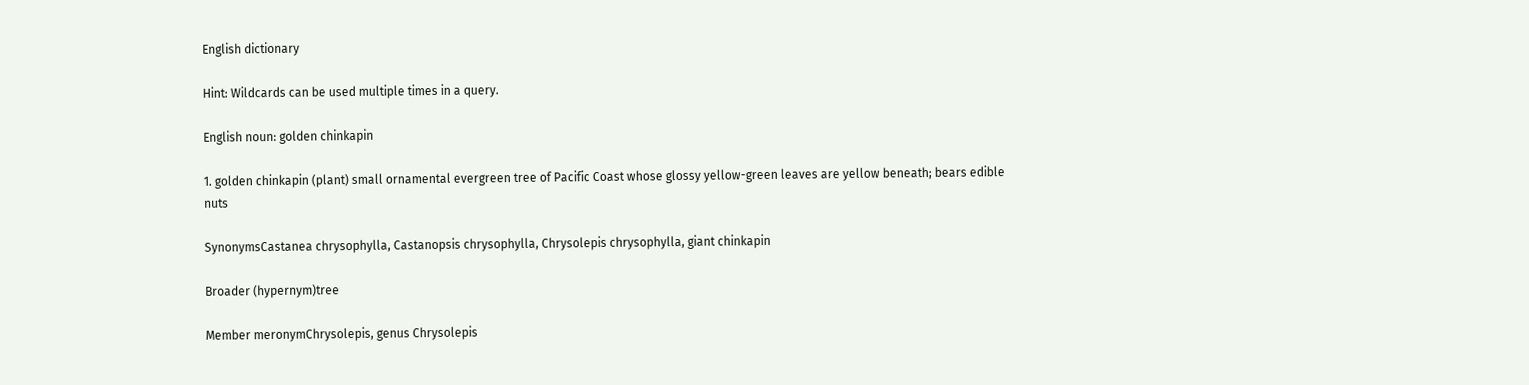English dictionary

Hint: Wildcards can be used multiple times in a query.

English noun: golden chinkapin

1. golden chinkapin (plant) small ornamental evergreen tree of Pacific Coast whose glossy yellow-green leaves are yellow beneath; bears edible nuts

SynonymsCastanea chrysophylla, Castanopsis chrysophylla, Chrysolepis chrysophylla, giant chinkapin

Broader (hypernym)tree

Member meronymChrysolepis, genus Chrysolepis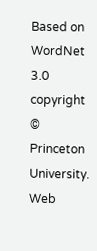Based on WordNet 3.0 copyright © Princeton University.
Web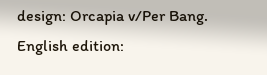design: Orcapia v/Per Bang. English edition: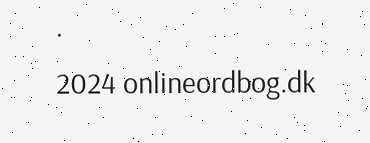.
2024 onlineordbog.dk